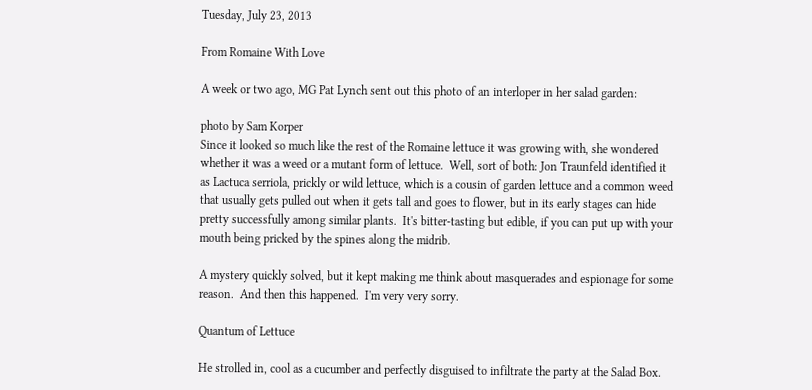Tuesday, July 23, 2013

From Romaine With Love

A week or two ago, MG Pat Lynch sent out this photo of an interloper in her salad garden:

photo by Sam Korper
Since it looked so much like the rest of the Romaine lettuce it was growing with, she wondered whether it was a weed or a mutant form of lettuce.  Well, sort of both: Jon Traunfeld identified it as Lactuca serriola, prickly or wild lettuce, which is a cousin of garden lettuce and a common weed that usually gets pulled out when it gets tall and goes to flower, but in its early stages can hide pretty successfully among similar plants.  It's bitter-tasting but edible, if you can put up with your mouth being pricked by the spines along the midrib.

A mystery quickly solved, but it kept making me think about masquerades and espionage for some reason.  And then this happened.  I'm very very sorry.

Quantum of Lettuce

He strolled in, cool as a cucumber and perfectly disguised to infiltrate the party at the Salad Box.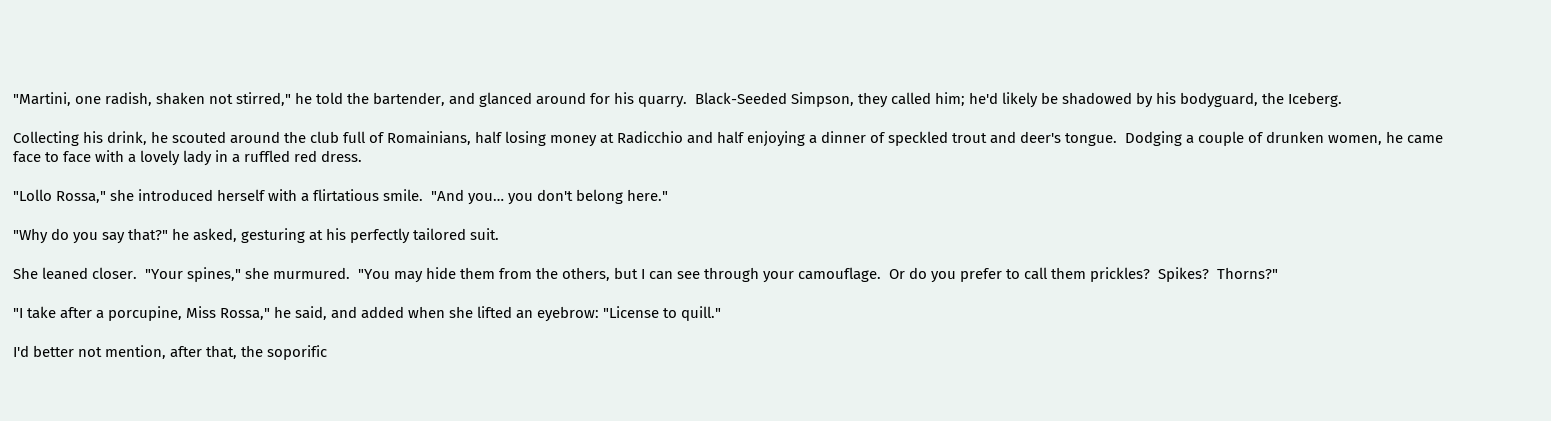"Martini, one radish, shaken not stirred," he told the bartender, and glanced around for his quarry.  Black-Seeded Simpson, they called him; he'd likely be shadowed by his bodyguard, the Iceberg.

Collecting his drink, he scouted around the club full of Romainians, half losing money at Radicchio and half enjoying a dinner of speckled trout and deer's tongue.  Dodging a couple of drunken women, he came face to face with a lovely lady in a ruffled red dress.

"Lollo Rossa," she introduced herself with a flirtatious smile.  "And you… you don't belong here."

"Why do you say that?" he asked, gesturing at his perfectly tailored suit.

She leaned closer.  "Your spines," she murmured.  "You may hide them from the others, but I can see through your camouflage.  Or do you prefer to call them prickles?  Spikes?  Thorns?"

"I take after a porcupine, Miss Rossa," he said, and added when she lifted an eyebrow: "License to quill."

I'd better not mention, after that, the soporific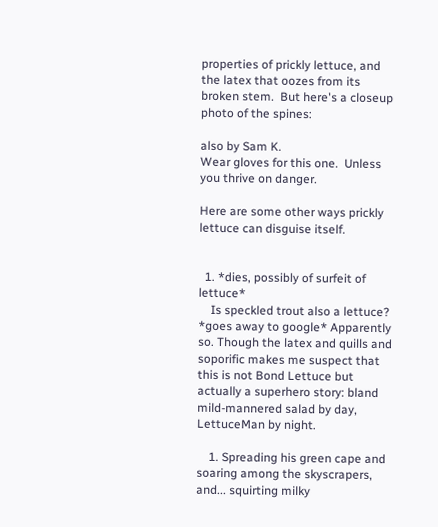properties of prickly lettuce, and the latex that oozes from its broken stem.  But here's a closeup photo of the spines:

also by Sam K.
Wear gloves for this one.  Unless you thrive on danger.

Here are some other ways prickly lettuce can disguise itself.


  1. *dies, possibly of surfeit of lettuce*
    Is speckled trout also a lettuce? *goes away to google* Apparently so. Though the latex and quills and soporific makes me suspect that this is not Bond Lettuce but actually a superhero story: bland mild-mannered salad by day, LettuceMan by night.

    1. Spreading his green cape and soaring among the skyscrapers, and... squirting milky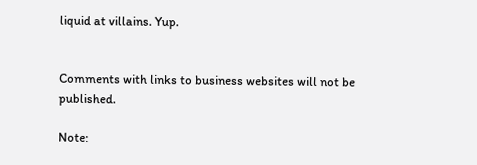liquid at villains. Yup.


Comments with links to business websites will not be published.

Note: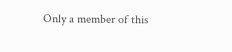Only a member of this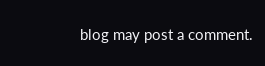blog may post a comment.